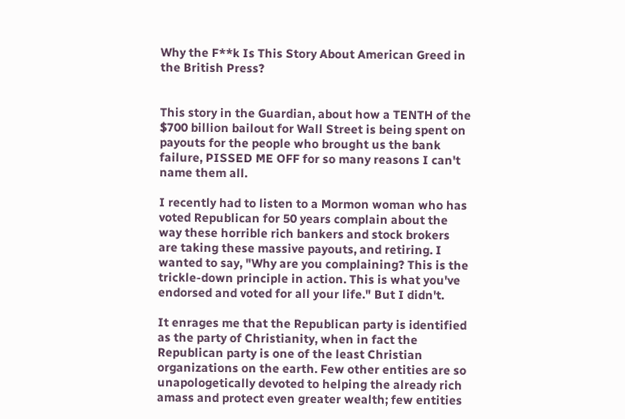Why the F**k Is This Story About American Greed in the British Press?


This story in the Guardian, about how a TENTH of the $700 billion bailout for Wall Street is being spent on payouts for the people who brought us the bank failure, PISSED ME OFF for so many reasons I can't name them all.

I recently had to listen to a Mormon woman who has voted Republican for 50 years complain about the way these horrible rich bankers and stock brokers are taking these massive payouts, and retiring. I wanted to say, "Why are you complaining? This is the trickle-down principle in action. This is what you've endorsed and voted for all your life." But I didn't.

It enrages me that the Republican party is identified as the party of Christianity, when in fact the Republican party is one of the least Christian organizations on the earth. Few other entities are so unapologetically devoted to helping the already rich amass and protect even greater wealth; few entities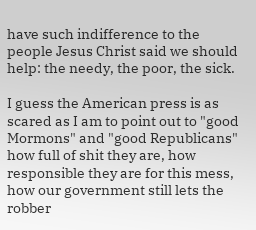have such indifference to the people Jesus Christ said we should help: the needy, the poor, the sick.

I guess the American press is as scared as I am to point out to "good Mormons" and "good Republicans" how full of shit they are, how responsible they are for this mess, how our government still lets the robber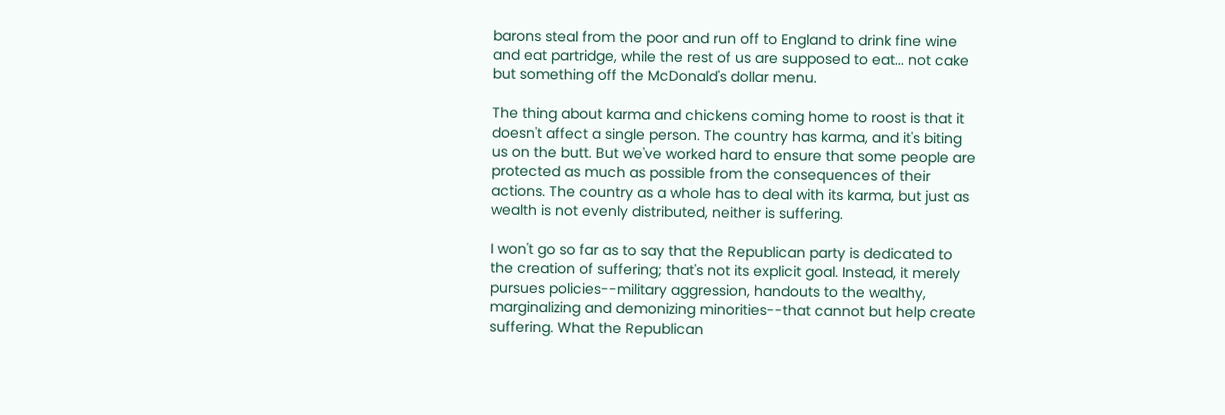barons steal from the poor and run off to England to drink fine wine and eat partridge, while the rest of us are supposed to eat... not cake but something off the McDonald's dollar menu.

The thing about karma and chickens coming home to roost is that it doesn't affect a single person. The country has karma, and it's biting us on the butt. But we've worked hard to ensure that some people are protected as much as possible from the consequences of their actions. The country as a whole has to deal with its karma, but just as wealth is not evenly distributed, neither is suffering.

I won't go so far as to say that the Republican party is dedicated to the creation of suffering; that's not its explicit goal. Instead, it merely pursues policies--military aggression, handouts to the wealthy, marginalizing and demonizing minorities--that cannot but help create suffering. What the Republican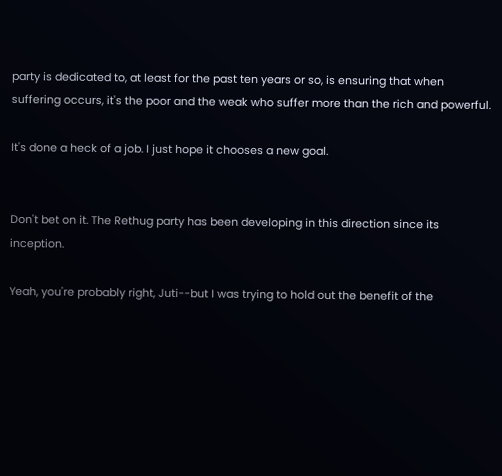party is dedicated to, at least for the past ten years or so, is ensuring that when suffering occurs, it's the poor and the weak who suffer more than the rich and powerful.

It's done a heck of a job. I just hope it chooses a new goal.


Don't bet on it. The Rethug party has been developing in this direction since its inception.

Yeah, you're probably right, Juti--but I was trying to hold out the benefit of the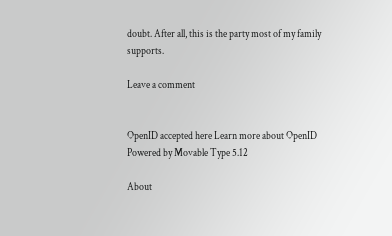doubt. After all, this is the party most of my family supports.

Leave a comment


OpenID accepted here Learn more about OpenID
Powered by Movable Type 5.12

About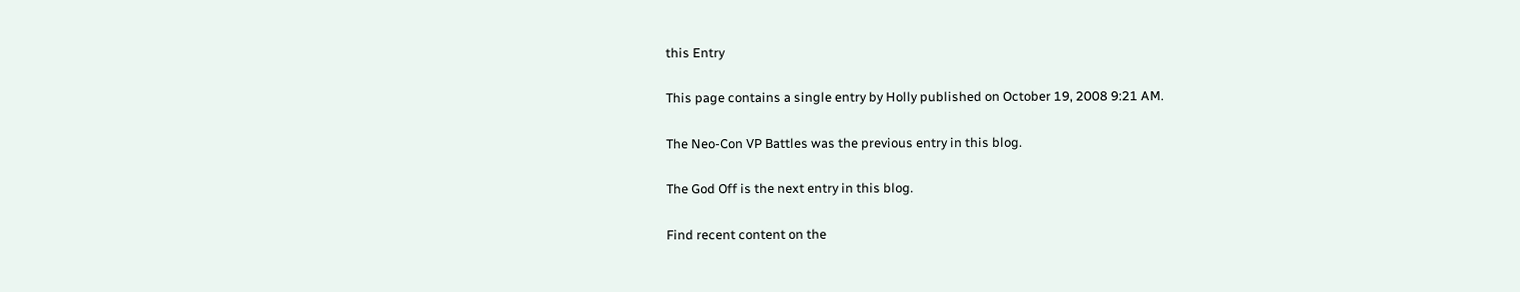this Entry

This page contains a single entry by Holly published on October 19, 2008 9:21 AM.

The Neo-Con VP Battles was the previous entry in this blog.

The God Off is the next entry in this blog.

Find recent content on the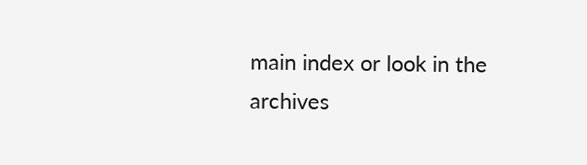main index or look in the archives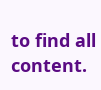to find all content.